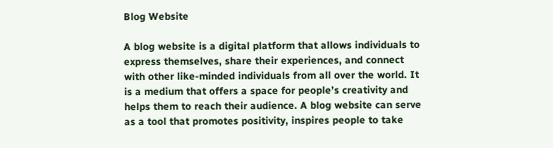Blog Website

A blog website is a digital platform that allows individuals to express themselves, share their experiences, and connect with other like-minded individuals from all over the world. It is a medium that offers a space for people’s creativity and helps them to reach their audience. A blog website can serve as a tool that promotes positivity, inspires people to take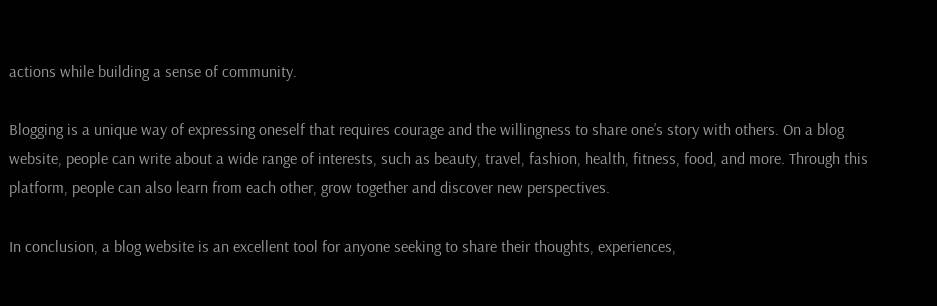actions while building a sense of community.

Blogging is a unique way of expressing oneself that requires courage and the willingness to share one’s story with others. On a blog website, people can write about a wide range of interests, such as beauty, travel, fashion, health, fitness, food, and more. Through this platform, people can also learn from each other, grow together and discover new perspectives.

In conclusion, a blog website is an excellent tool for anyone seeking to share their thoughts, experiences,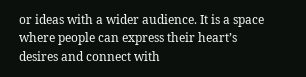or ideas with a wider audience. It is a space where people can express their heart’s desires and connect with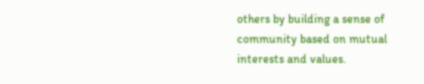others by building a sense of community based on mutual interests and values.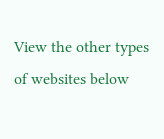View the other types of websites below